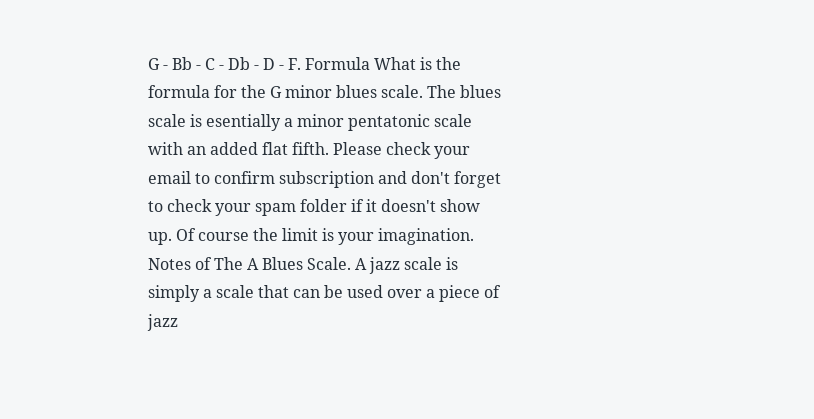G - Bb - C - Db - D - F. Formula What is the formula for the G minor blues scale. The blues scale is esentially a minor pentatonic scale with an added flat fifth. Please check your email to confirm subscription and don't forget to check your spam folder if it doesn't show up. Of course the limit is your imagination. Notes of The A Blues Scale. A jazz scale is simply a scale that can be used over a piece of jazz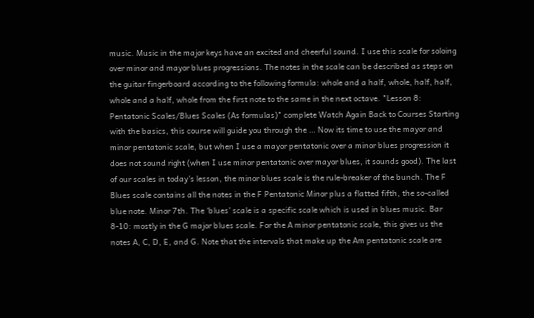music. Music in the major keys have an excited and cheerful sound. I use this scale for soloing over minor and mayor blues progressions. The notes in the scale can be described as steps on the guitar fingerboard according to the following formula: whole and a half, whole, half, half, whole and a half, whole from the first note to the same in the next octave. "Lesson 8: Pentatonic Scales/Blues Scales (As formulas)" complete Watch Again Back to Courses Starting with the basics, this course will guide you through the … Now its time to use the mayor and minor pentatonic scale, but when I use a mayor pentatonic over a minor blues progression it does not sound right (when I use minor pentatonic over mayor blues, it sounds good). The last of our scales in today’s lesson, the minor blues scale is the rule-breaker of the bunch. The F Blues scale contains all the notes in the F Pentatonic Minor plus a flatted fifth, the so-called blue note. Minor 7th. The ‘blues’ scale is a specific scale which is used in blues music. Bar 8-10: mostly in the G major blues scale. For the A minor pentatonic scale, this gives us the notes A, C, D, E, and G. Note that the intervals that make up the Am pentatonic scale are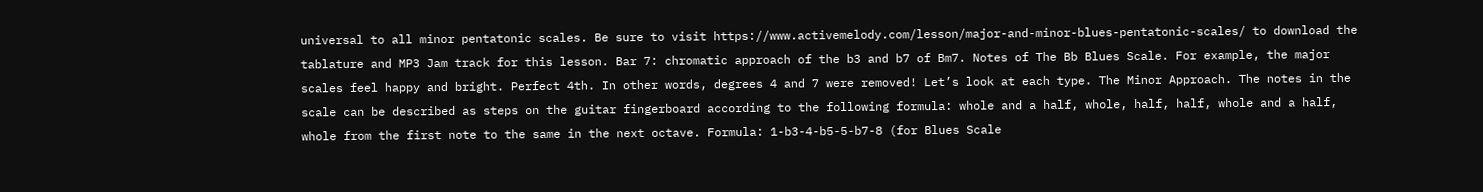universal to all minor pentatonic scales. Be sure to visit https://www.activemelody.com/lesson/major-and-minor-blues-pentatonic-scales/ to download the tablature and MP3 Jam track for this lesson. Bar 7: chromatic approach of the b3 and b7 of Bm7. Notes of The Bb Blues Scale. For example, the major scales feel happy and bright. Perfect 4th. In other words, degrees 4 and 7 were removed! Let’s look at each type. The Minor Approach. The notes in the scale can be described as steps on the guitar fingerboard according to the following formula: whole and a half, whole, half, half, whole and a half, whole from the first note to the same in the next octave. Formula: 1-b3-4-b5-5-b7-8 (for Blues Scale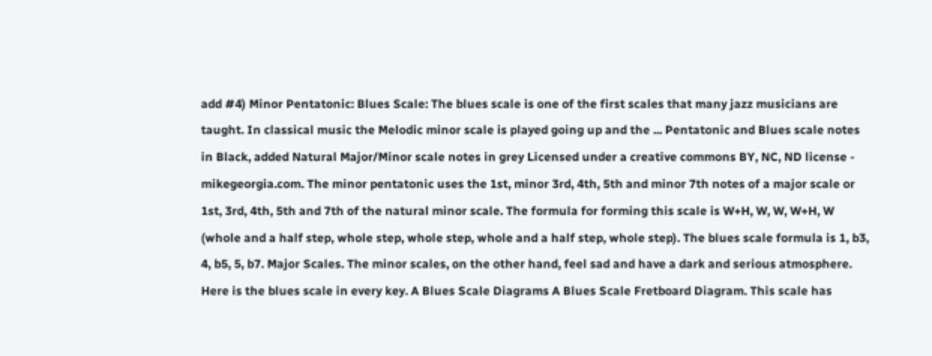add #4) Minor Pentatonic: Blues Scale: The blues scale is one of the first scales that many jazz musicians are taught. In classical music the Melodic minor scale is played going up and the ... Pentatonic and Blues scale notes in Black, added Natural Major/Minor scale notes in grey Licensed under a creative commons BY, NC, ND license - mikegeorgia.com. The minor pentatonic uses the 1st, minor 3rd, 4th, 5th and minor 7th notes of a major scale or 1st, 3rd, 4th, 5th and 7th of the natural minor scale. The formula for forming this scale is W+H, W, W, W+H, W (whole and a half step, whole step, whole step, whole and a half step, whole step). The blues scale formula is 1, b3, 4, b5, 5, b7. Major Scales. The minor scales, on the other hand, feel sad and have a dark and serious atmosphere. Here is the blues scale in every key. A Blues Scale Diagrams A Blues Scale Fretboard Diagram. This scale has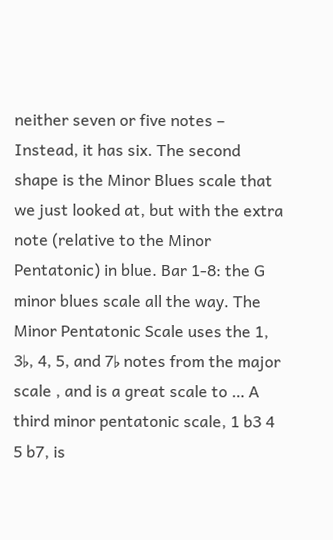neither seven or five notes – Instead, it has six. The second shape is the Minor Blues scale that we just looked at, but with the extra note (relative to the Minor Pentatonic) in blue. Bar 1-8: the G minor blues scale all the way. The Minor Pentatonic Scale uses the 1, 3♭, 4, 5, and 7♭ notes from the major scale , and is a great scale to … A third minor pentatonic scale, 1 b3 4 5 b7, is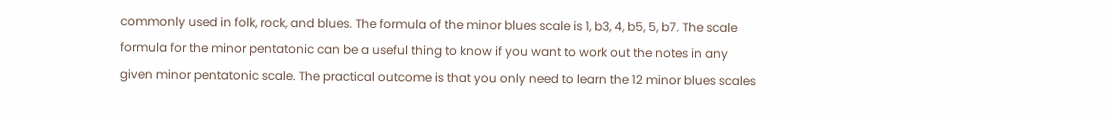commonly used in folk, rock, and blues. The formula of the minor blues scale is 1, b3, 4, b5, 5, b7. The scale formula for the minor pentatonic can be a useful thing to know if you want to work out the notes in any given minor pentatonic scale. The practical outcome is that you only need to learn the 12 minor blues scales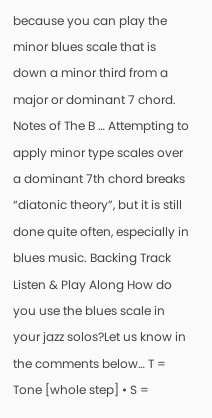because you can play the minor blues scale that is down a minor third from a major or dominant 7 chord. Notes of The B … Attempting to apply minor type scales over a dominant 7th chord breaks “diatonic theory”, but it is still done quite often, especially in blues music. Backing Track Listen & Play Along How do you use the blues scale in your jazz solos?Let us know in the comments below… T = Tone [whole step] • S =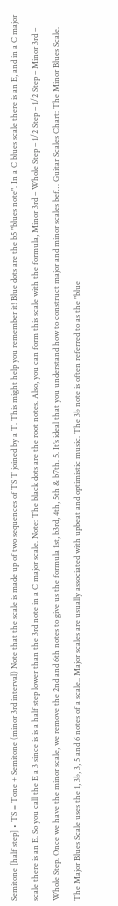Semitone [half step] • TS = Tone + Semitone (minor 3rd interval) Note that the scale is made up of two sequences of TS T joined by a T. This might help you remember it! Blue dots are the b5 "blues note". In a C blues scale there is an E, and in a C major scale there is an E. So you call the E a 3 since is is a half step lower than the 3rd note in a C major scale. Note: The black dots are the root notes. Also, you can form this scale with the formula, Minor 3rd – Whole Step – 1/2 Step – 1/2 Step – Minor 3rd – Whole Step. Once we have the minor scale, we remove the 2nd and 6th notes to give us the formula 1st, b3rd, 4th, 5th & b7th. 5. It’s ideal that you understand how to construct major and minor scales bef… Guitar Scales Chart: The Minor Blues Scale. The Major Blues Scale uses the 1, 3♭, 3, 5 and 6 notes of a scale.. Major scales are usually associated with upbeat and optimistic music. The 3♭ note is often referred to as the "blue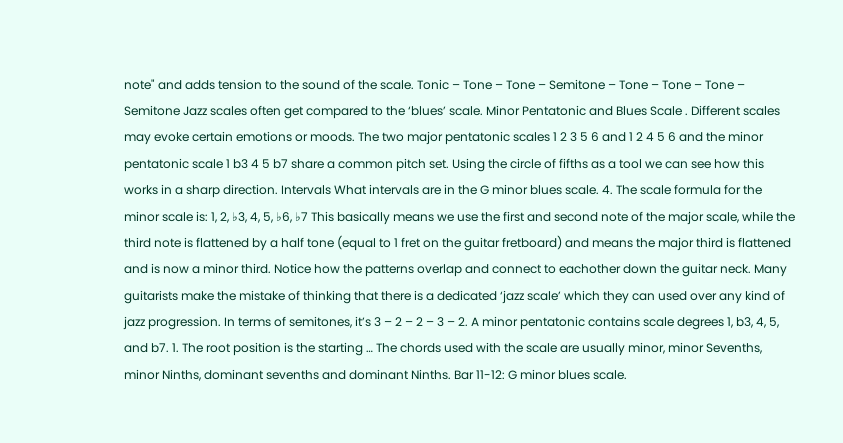note" and adds tension to the sound of the scale. Tonic – Tone – Tone – Semitone – Tone – Tone – Tone – Semitone Jazz scales often get compared to the ‘blues’ scale. Minor Pentatonic and Blues Scale . Different scales may evoke certain emotions or moods. The two major pentatonic scales 1 2 3 5 6 and 1 2 4 5 6 and the minor pentatonic scale 1 b3 4 5 b7 share a common pitch set. Using the circle of fifths as a tool we can see how this works in a sharp direction. Intervals What intervals are in the G minor blues scale. 4. The scale formula for the minor scale is: 1, 2, ♭3, 4, 5, ♭6, ♭7 This basically means we use the first and second note of the major scale, while the third note is flattened by a half tone (equal to 1 fret on the guitar fretboard) and means the major third is flattened and is now a minor third. Notice how the patterns overlap and connect to eachother down the guitar neck. Many guitarists make the mistake of thinking that there is a dedicated ‘jazz scale’ which they can used over any kind of jazz progression. In terms of semitones, it’s 3 – 2 – 2 – 3 – 2. A minor pentatonic contains scale degrees 1, b3, 4, 5, and b7. 1. The root position is the starting … The chords used with the scale are usually minor, minor Sevenths, minor Ninths, dominant sevenths and dominant Ninths. Bar 11-12: G minor blues scale.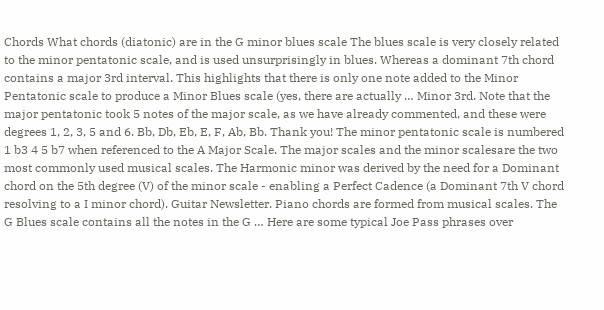Chords What chords (diatonic) are in the G minor blues scale The blues scale is very closely related to the minor pentatonic scale, and is used unsurprisingly in blues. Whereas a dominant 7th chord contains a major 3rd interval. This highlights that there is only one note added to the Minor Pentatonic scale to produce a Minor Blues scale (yes, there are actually … Minor 3rd. Note that the major pentatonic took 5 notes of the major scale, as we have already commented, and these were degrees 1, 2, 3, 5 and 6. Bb, Db, Eb, E, F, Ab, Bb. Thank you! The minor pentatonic scale is numbered 1 b3 4 5 b7 when referenced to the A Major Scale. The major scales and the minor scalesare the two most commonly used musical scales. The Harmonic minor was derived by the need for a Dominant chord on the 5th degree (V) of the minor scale - enabling a Perfect Cadence (a Dominant 7th V chord resolving to a I minor chord). Guitar Newsletter. Piano chords are formed from musical scales. The G Blues scale contains all the notes in the G … Here are some typical Joe Pass phrases over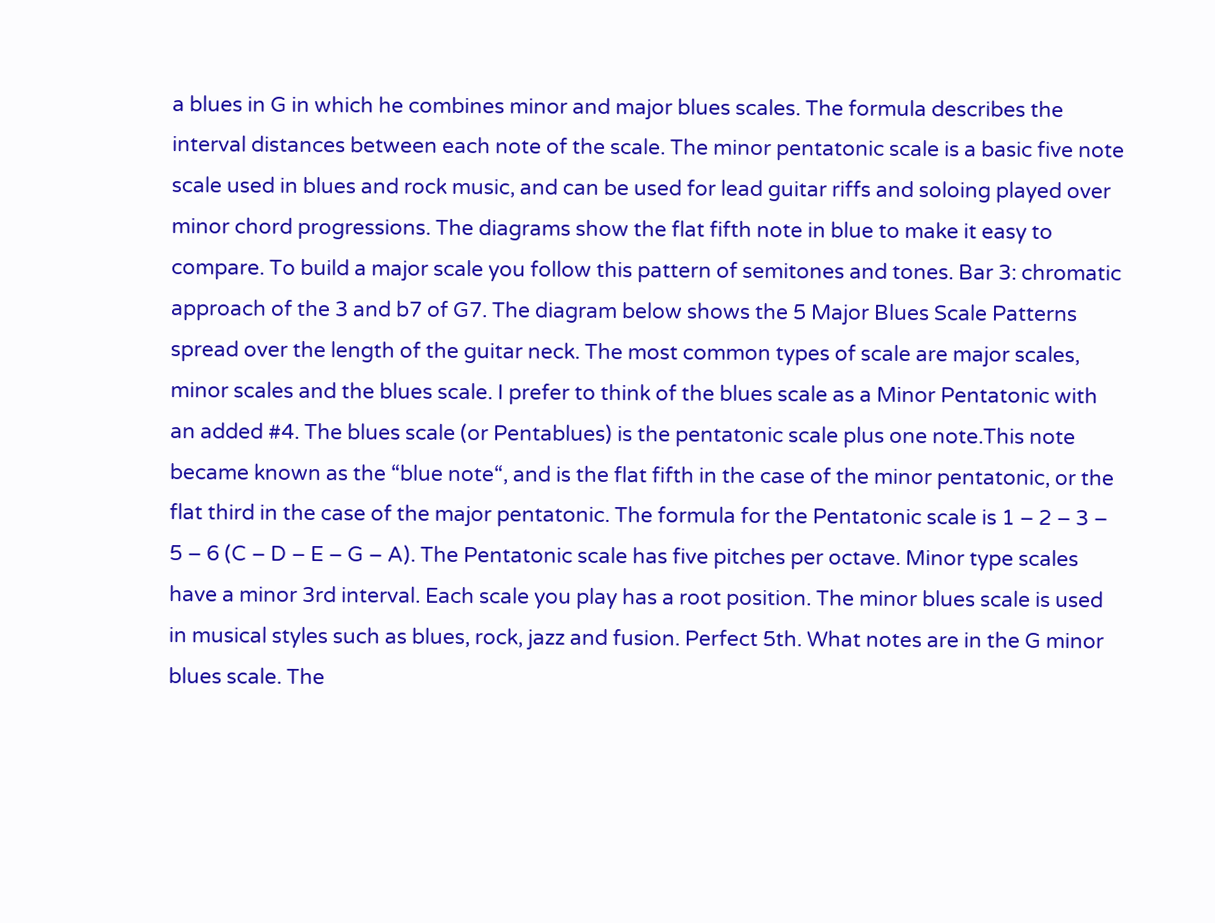a blues in G in which he combines minor and major blues scales. The formula describes the interval distances between each note of the scale. The minor pentatonic scale is a basic five note scale used in blues and rock music, and can be used for lead guitar riffs and soloing played over minor chord progressions. The diagrams show the flat fifth note in blue to make it easy to compare. To build a major scale you follow this pattern of semitones and tones. Bar 3: chromatic approach of the 3 and b7 of G7. The diagram below shows the 5 Major Blues Scale Patterns spread over the length of the guitar neck. The most common types of scale are major scales, minor scales and the blues scale. I prefer to think of the blues scale as a Minor Pentatonic with an added #4. The blues scale (or Pentablues) is the pentatonic scale plus one note.This note became known as the “blue note“, and is the flat fifth in the case of the minor pentatonic, or the flat third in the case of the major pentatonic. The formula for the Pentatonic scale is 1 – 2 – 3 – 5 – 6 (C – D – E – G – A). The Pentatonic scale has five pitches per octave. Minor type scales have a minor 3rd interval. Each scale you play has a root position. The minor blues scale is used in musical styles such as blues, rock, jazz and fusion. Perfect 5th. What notes are in the G minor blues scale. The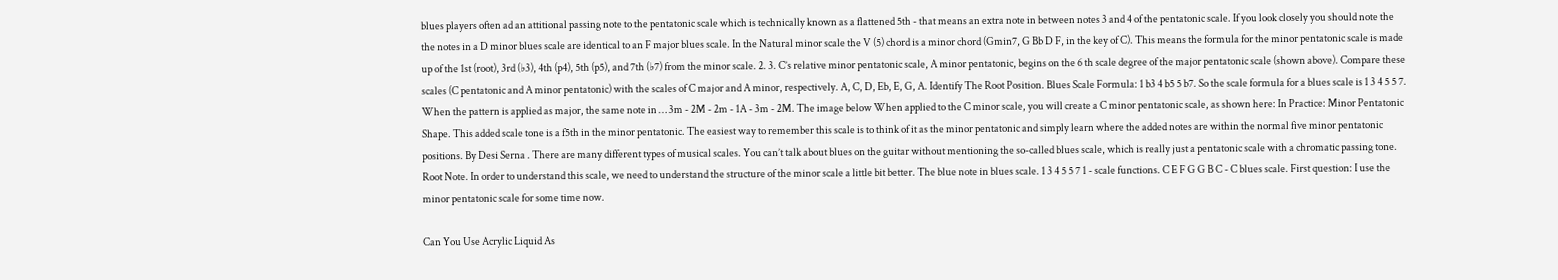blues players often ad an attitional passing note to the pentatonic scale which is technically known as a flattened 5th - that means an extra note in between notes 3 and 4 of the pentatonic scale. If you look closely you should note the the notes in a D minor blues scale are identical to an F major blues scale. In the Natural minor scale the V (5) chord is a minor chord (Gmin7, G Bb D F, in the key of C). This means the formula for the minor pentatonic scale is made up of the 1st (root), 3rd (♭3), 4th (p4), 5th (p5), and 7th (♭7) from the minor scale. 2. 3. C’s relative minor pentatonic scale, A minor pentatonic, begins on the 6 th scale degree of the major pentatonic scale (shown above). Compare these scales (C pentatonic and A minor pentatonic) with the scales of C major and A minor, respectively. A, C, D, Eb, E, G, A. Identify The Root Position. Blues Scale Formula: 1 b3 4 b5 5 b7. So the scale formula for a blues scale is 1 3 4 5 5 7. When the pattern is applied as major, the same note in … 3m - 2M - 2m - 1A - 3m - 2M. The image below When applied to the C minor scale, you will create a C minor pentatonic scale, as shown here: In Practice: Minor Pentatonic Shape. This added scale tone is a f5th in the minor pentatonic. The easiest way to remember this scale is to think of it as the minor pentatonic and simply learn where the added notes are within the normal five minor pentatonic positions. By Desi Serna . There are many different types of musical scales. You can’t talk about blues on the guitar without mentioning the so-called blues scale, which is really just a pentatonic scale with a chromatic passing tone. Root Note. In order to understand this scale, we need to understand the structure of the minor scale a little bit better. The blue note in blues scale. 1 3 4 5 5 7 1 - scale functions. C E F G G B C - C blues scale. First question: I use the minor pentatonic scale for some time now.

Can You Use Acrylic Liquid As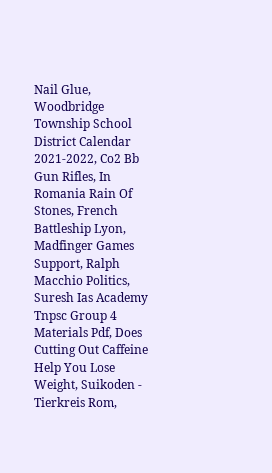Nail Glue, Woodbridge Township School District Calendar 2021-2022, Co2 Bb Gun Rifles, In Romania Rain Of Stones, French Battleship Lyon, Madfinger Games Support, Ralph Macchio Politics, Suresh Ias Academy Tnpsc Group 4 Materials Pdf, Does Cutting Out Caffeine Help You Lose Weight, Suikoden - Tierkreis Rom,